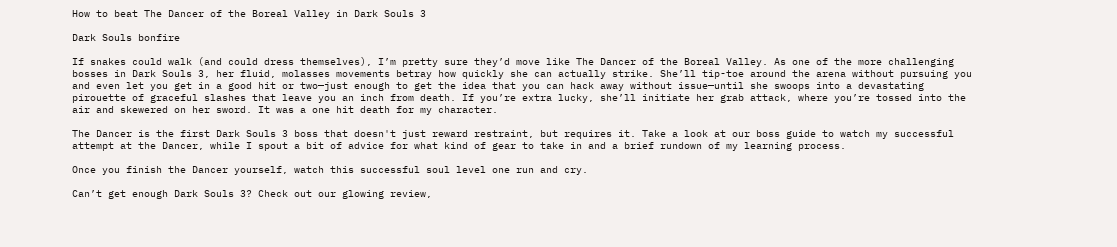How to beat The Dancer of the Boreal Valley in Dark Souls 3

Dark Souls bonfire

If snakes could walk (and could dress themselves), I’m pretty sure they’d move like The Dancer of the Boreal Valley. As one of the more challenging bosses in Dark Souls 3, her fluid, molasses movements betray how quickly she can actually strike. She’ll tip-toe around the arena without pursuing you and even let you get in a good hit or two—just enough to get the idea that you can hack away without issue—until she swoops into a devastating pirouette of graceful slashes that leave you an inch from death. If you’re extra lucky, she’ll initiate her grab attack, where you’re tossed into the air and skewered on her sword. It was a one hit death for my character.

The Dancer is the first Dark Souls 3 boss that doesn't just reward restraint, but requires it. Take a look at our boss guide to watch my successful attempt at the Dancer, while I spout a bit of advice for what kind of gear to take in and a brief rundown of my learning process.

Once you finish the Dancer yourself, watch this successful soul level one run and cry.

Can’t get enough Dark Souls 3? Check out our glowing review,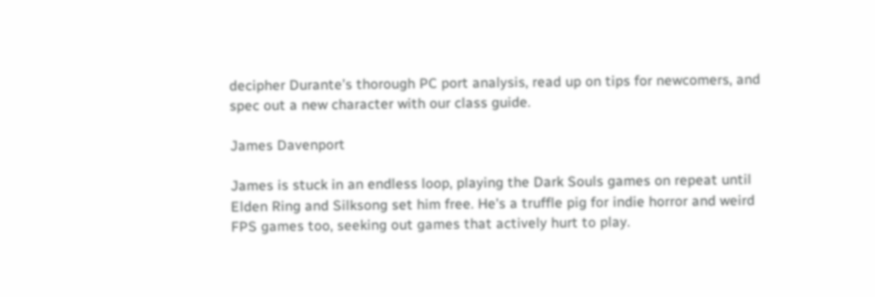decipher Durante’s thorough PC port analysis, read up on tips for newcomers, and spec out a new character with our class guide.

James Davenport

James is stuck in an endless loop, playing the Dark Souls games on repeat until Elden Ring and Silksong set him free. He's a truffle pig for indie horror and weird FPS games too, seeking out games that actively hurt to play.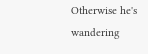Otherwise he's wandering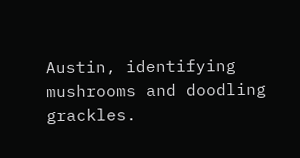Austin, identifying mushrooms and doodling grackles.